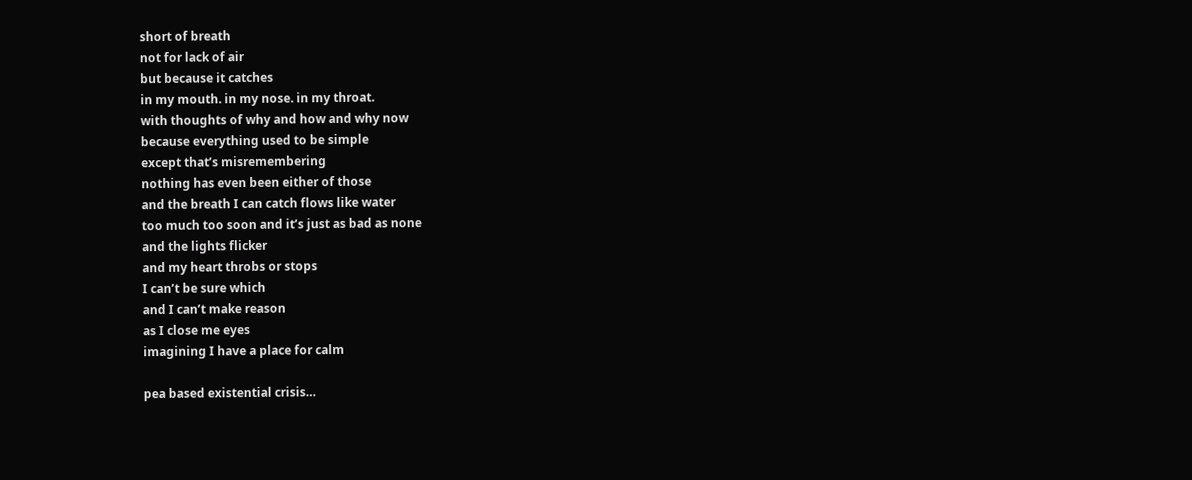short of breath
not for lack of air
but because it catches
in my mouth. in my nose. in my throat.
with thoughts of why and how and why now
because everything used to be simple
except that’s misremembering
nothing has even been either of those
and the breath I can catch flows like water
too much too soon and it’s just as bad as none
and the lights flicker
and my heart throbs or stops
I can’t be sure which
and I can’t make reason
as I close me eyes
imagining I have a place for calm

pea based existential crisis…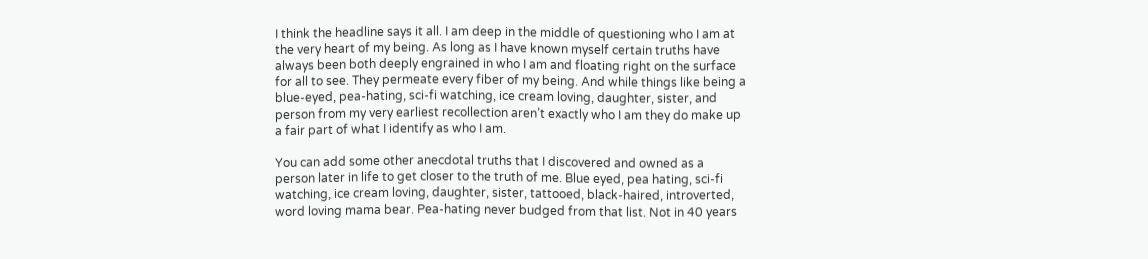I think the headline says it all. I am deep in the middle of questioning who I am at the very heart of my being. As long as I have known myself certain truths have always been both deeply engrained in who I am and floating right on the surface for all to see. They permeate every fiber of my being. And while things like being a blue-eyed, pea-hating, sci-fi watching, ice cream loving, daughter, sister, and person from my very earliest recollection aren’t exactly who I am they do make up a fair part of what I identify as who I am.

You can add some other anecdotal truths that I discovered and owned as a person later in life to get closer to the truth of me. Blue eyed, pea hating, sci-fi watching, ice cream loving, daughter, sister, tattooed, black-haired, introverted, word loving mama bear. Pea-hating never budged from that list. Not in 40 years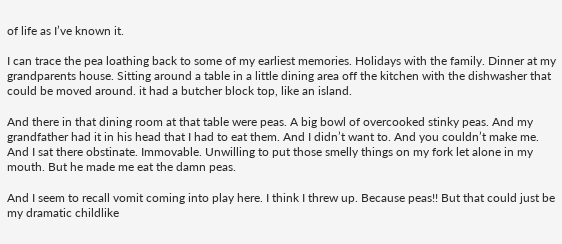of life as I’ve known it.

I can trace the pea loathing back to some of my earliest memories. Holidays with the family. Dinner at my grandparents house. Sitting around a table in a little dining area off the kitchen with the dishwasher that could be moved around. it had a butcher block top, like an island.

And there in that dining room at that table were peas. A big bowl of overcooked stinky peas. And my grandfather had it in his head that I had to eat them. And I didn’t want to. And you couldn’t make me. And I sat there obstinate. Immovable. Unwilling to put those smelly things on my fork let alone in my mouth. But he made me eat the damn peas.

And I seem to recall vomit coming into play here. I think I threw up. Because peas!! But that could just be my dramatic childlike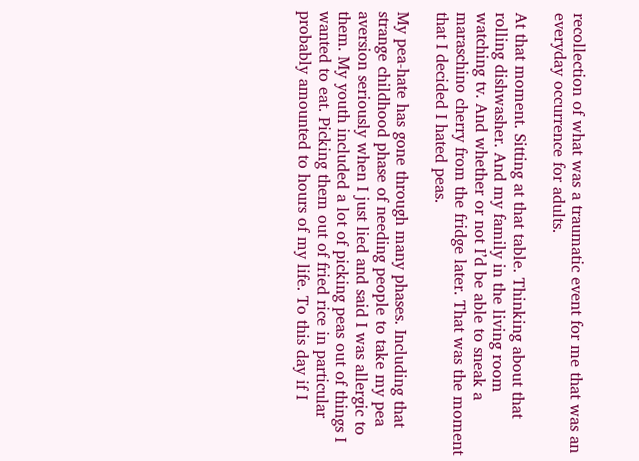recollection of what was a traumatic event for me that was an everyday occurrence for adults.

At that moment. Sitting at that table. Thinking about that rolling dishwasher. And my family in the living room watching tv. And whether or not I’d be able to sneak a maraschino cherry from the fridge later. That was the moment that I decided I hated peas.

My pea-hate has gone through many phases. Including that strange childhood phase of needing people to take my pea aversion seriously when I just lied and said I was allergic to them. My youth included a lot of picking peas out of things I wanted to eat. Picking them out of fried rice in particular probably amounted to hours of my life. To this day if I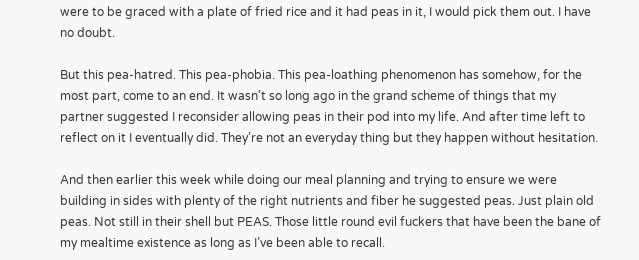were to be graced with a plate of fried rice and it had peas in it, I would pick them out. I have no doubt.

But this pea-hatred. This pea-phobia. This pea-loathing phenomenon has somehow, for the most part, come to an end. It wasn’t so long ago in the grand scheme of things that my partner suggested I reconsider allowing peas in their pod into my life. And after time left to reflect on it I eventually did. They’re not an everyday thing but they happen without hesitation.

And then earlier this week while doing our meal planning and trying to ensure we were building in sides with plenty of the right nutrients and fiber he suggested peas. Just plain old peas. Not still in their shell but PEAS. Those little round evil fuckers that have been the bane of my mealtime existence as long as I’ve been able to recall.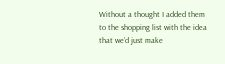Without a thought I added them to the shopping list with the idea that we’d just make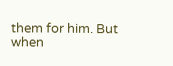them for him. But when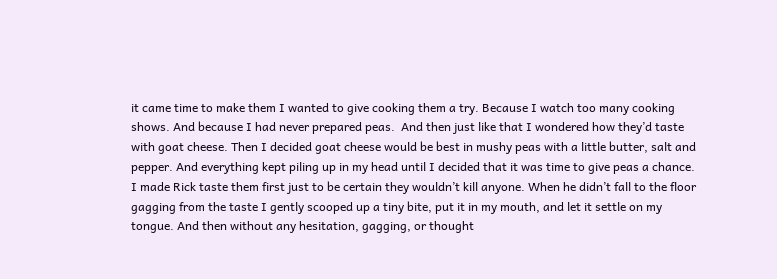it came time to make them I wanted to give cooking them a try. Because I watch too many cooking shows. And because I had never prepared peas.  And then just like that I wondered how they’d taste with goat cheese. Then I decided goat cheese would be best in mushy peas with a little butter, salt and pepper. And everything kept piling up in my head until I decided that it was time to give peas a chance. I made Rick taste them first just to be certain they wouldn’t kill anyone. When he didn’t fall to the floor gagging from the taste I gently scooped up a tiny bite, put it in my mouth, and let it settle on my tongue. And then without any hesitation, gagging, or thought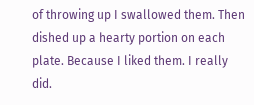of throwing up I swallowed them. Then dished up a hearty portion on each plate. Because I liked them. I really did.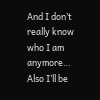And I don’t really know who I am anymore… Also I’ll be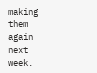making them again next week.